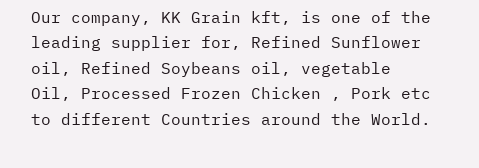Our company, KK Grain kft, is one of the leading supplier for, Refined Sunflower oil, Refined Soybeans oil, vegetable Oil, Processed Frozen Chicken , Pork etc to different Countries around the World.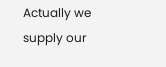Actually we supply our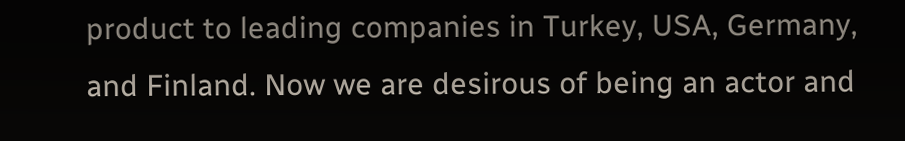product to leading companies in Turkey, USA, Germany, and Finland. Now we are desirous of being an actor and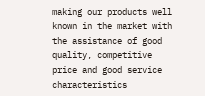making our products well known in the market with the assistance of good quality, competitive price and good service characteristics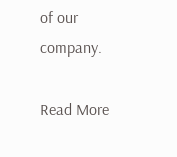of our company.

Read More